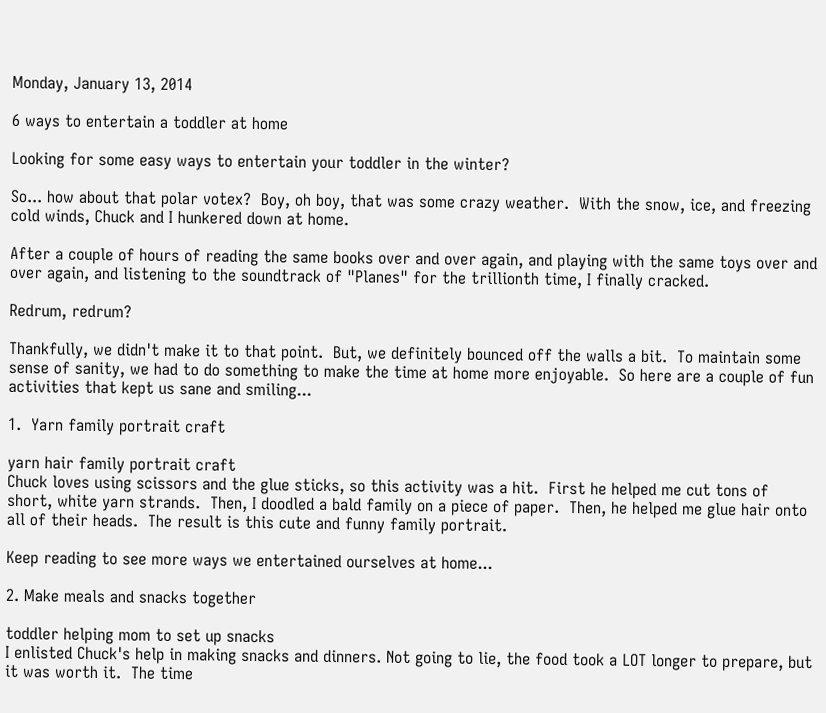Monday, January 13, 2014

6 ways to entertain a toddler at home

Looking for some easy ways to entertain your toddler in the winter?

So... how about that polar votex?  Boy, oh boy, that was some crazy weather.  With the snow, ice, and freezing cold winds, Chuck and I hunkered down at home.

After a couple of hours of reading the same books over and over again, and playing with the same toys over and over again, and listening to the soundtrack of "Planes" for the trillionth time, I finally cracked.

Redrum, redrum?

Thankfully, we didn't make it to that point.  But, we definitely bounced off the walls a bit.  To maintain some sense of sanity, we had to do something to make the time at home more enjoyable.  So here are a couple of fun activities that kept us sane and smiling...

1.  Yarn family portrait craft

yarn hair family portrait craft
Chuck loves using scissors and the glue sticks, so this activity was a hit.  First he helped me cut tons of short, white yarn strands.  Then, I doodled a bald family on a piece of paper.  Then, he helped me glue hair onto all of their heads.  The result is this cute and funny family portrait.

Keep reading to see more ways we entertained ourselves at home...

2. Make meals and snacks together

toddler helping mom to set up snacks
I enlisted Chuck's help in making snacks and dinners. Not going to lie, the food took a LOT longer to prepare, but it was worth it.  The time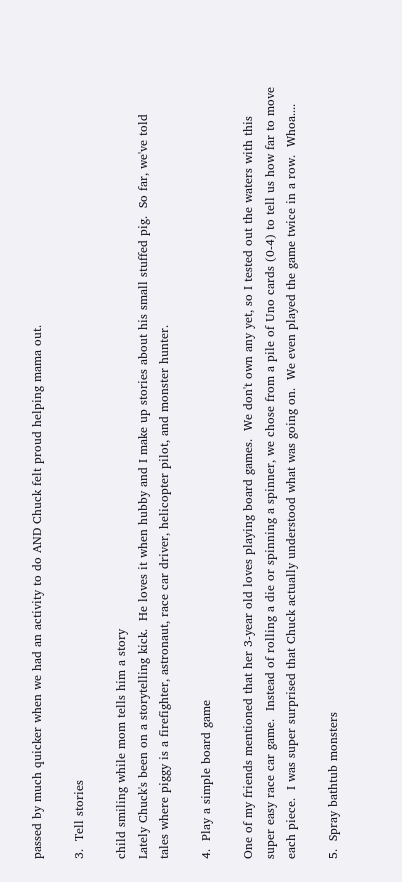passed by much quicker when we had an activity to do AND Chuck felt proud helping mama out.

3.  Tell stories

child smiling while mom tells him a story
Lately Chuck's been on a storytelling kick.  He loves it when hubby and I make up stories about his small stuffed pig.  So far, we've told tales where piggy is a firefighter, astronaut, race car driver, helicopter pilot, and monster hunter.

4.  Play a simple board game

One of my friends mentioned that her 3-year old loves playing board games.  We don't own any yet, so I tested out the waters with this super easy race car game.  Instead of rolling a die or spinning a spinner, we chose from a pile of Uno cards (0-4) to tell us how far to move each piece.  I was super surprised that Chuck actually understood what was going on.  We even played the game twice in a row.  Whoa....

5.  Spray bathtub monsters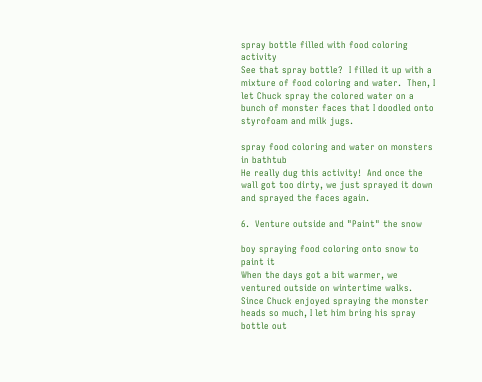spray bottle filled with food coloring activity
See that spray bottle?  I filled it up with a mixture of food coloring and water.  Then, I let Chuck spray the colored water on a bunch of monster faces that I doodled onto styrofoam and milk jugs.

spray food coloring and water on monsters in bathtub
He really dug this activity!  And once the wall got too dirty, we just sprayed it down and sprayed the faces again.

6.  Venture outside and "Paint" the snow

boy spraying food coloring onto snow to paint it
When the days got a bit warmer, we ventured outside on wintertime walks.  Since Chuck enjoyed spraying the monster heads so much, I let him bring his spray bottle out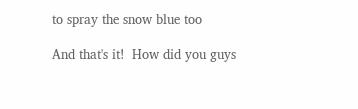to spray the snow blue too

And that's it!  How did you guys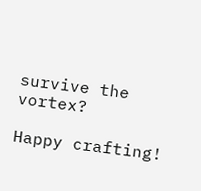survive the vortex?

Happy crafting!